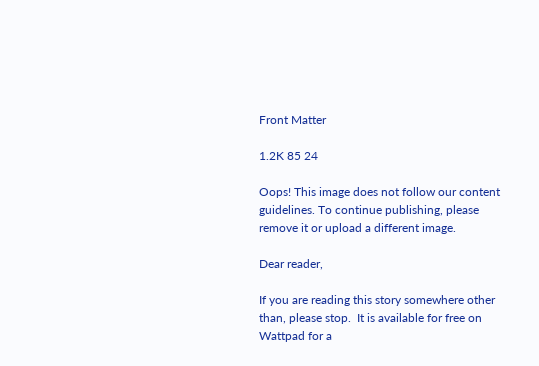Front Matter

1.2K 85 24

Oops! This image does not follow our content guidelines. To continue publishing, please remove it or upload a different image.

Dear reader,

If you are reading this story somewhere other than, please stop.  It is available for free on Wattpad for a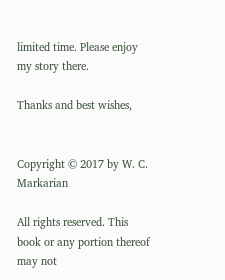limited time. Please enjoy my story there.

Thanks and best wishes,


Copyright © 2017 by W. C. Markarian

All rights reserved. This book or any portion thereof may not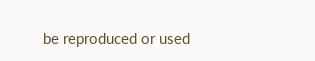be reproduced or used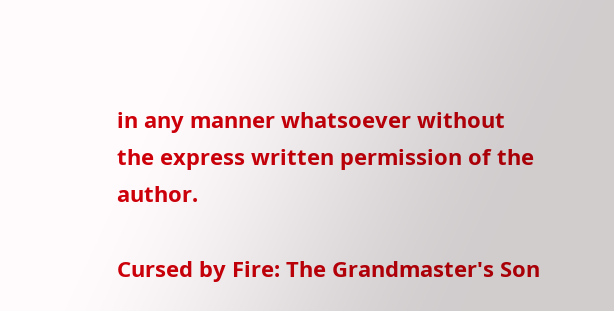in any manner whatsoever without the express written permission of the author.

Cursed by Fire: The Grandmaster's Son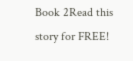Book 2Read this story for FREE!